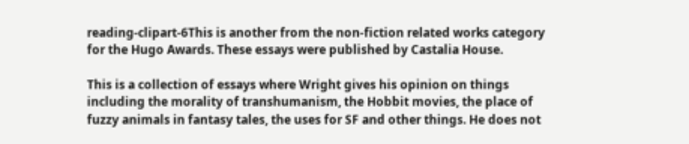reading-clipart-6This is another from the non-fiction related works category for the Hugo Awards. These essays were published by Castalia House.

This is a collection of essays where Wright gives his opinion on things including the morality of transhumanism, the Hobbit movies, the place of fuzzy animals in fantasy tales, the uses for SF and other things. He does not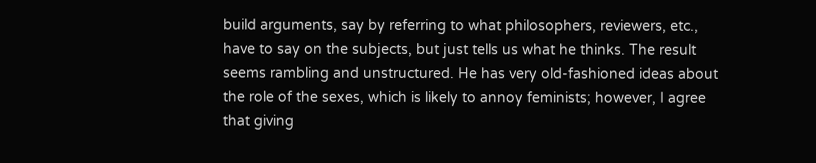build arguments, say by referring to what philosophers, reviewers, etc., have to say on the subjects, but just tells us what he thinks. The result seems rambling and unstructured. He has very old-fashioned ideas about the role of the sexes, which is likely to annoy feminists; however, I agree that giving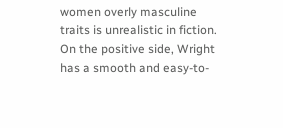women overly masculine traits is unrealistic in fiction. On the positive side, Wright has a smooth and easy-to-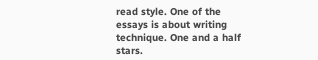read style. One of the essays is about writing technique. One and a half stars.